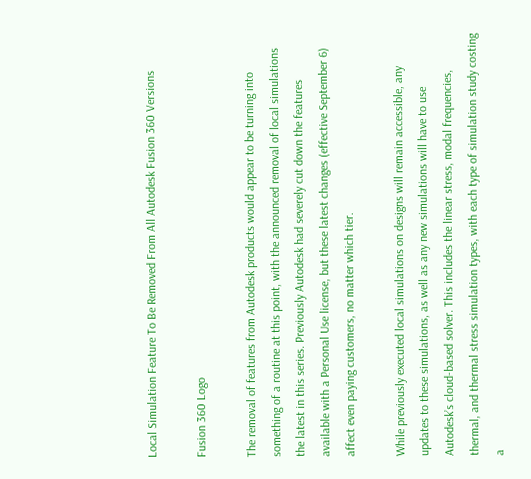Local Simulation Feature To Be Removed From All Autodesk Fusion 360 Versions

Fusion 360 Logo

The removal of features from Autodesk products would appear to be turning into something of a routine at this point, with the announced removal of local simulations the latest in this series. Previously Autodesk had severely cut down the features available with a Personal Use license, but these latest changes (effective September 6) affect even paying customers, no matter which tier.

While previously executed local simulations on designs will remain accessible, any updates to these simulations, as well as any new simulations will have to use Autodesk’s cloud-based solver. This includes the linear stress, modal frequencies, thermal, and thermal stress simulation types, with each type of simulation study costing a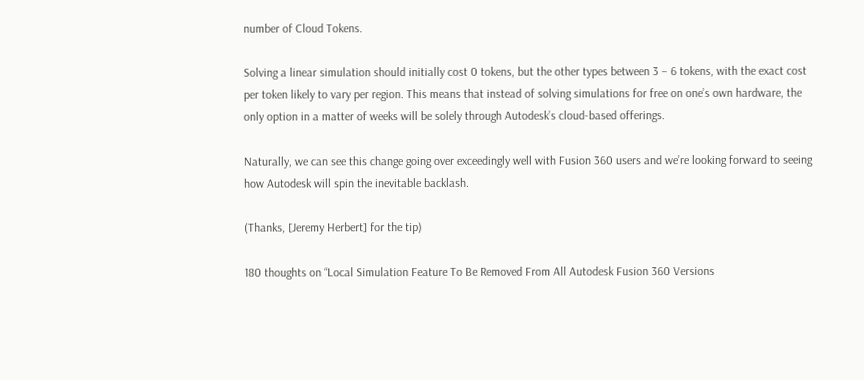number of Cloud Tokens.

Solving a linear simulation should initially cost 0 tokens, but the other types between 3 – 6 tokens, with the exact cost per token likely to vary per region. This means that instead of solving simulations for free on one’s own hardware, the only option in a matter of weeks will be solely through Autodesk’s cloud-based offerings.

Naturally, we can see this change going over exceedingly well with Fusion 360 users and we’re looking forward to seeing how Autodesk will spin the inevitable backlash.

(Thanks, [Jeremy Herbert] for the tip)

180 thoughts on “Local Simulation Feature To Be Removed From All Autodesk Fusion 360 Versions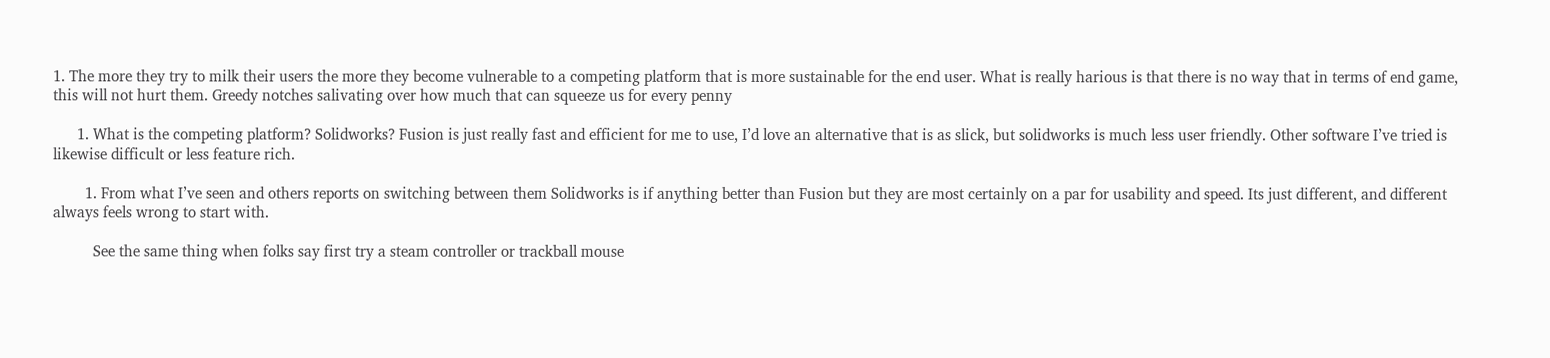1. The more they try to milk their users the more they become vulnerable to a competing platform that is more sustainable for the end user. What is really harious is that there is no way that in terms of end game, this will not hurt them. Greedy notches salivating over how much that can squeeze us for every penny

      1. What is the competing platform? Solidworks? Fusion is just really fast and efficient for me to use, I’d love an alternative that is as slick, but solidworks is much less user friendly. Other software I’ve tried is likewise difficult or less feature rich.

        1. From what I’ve seen and others reports on switching between them Solidworks is if anything better than Fusion but they are most certainly on a par for usability and speed. Its just different, and different always feels wrong to start with.

          See the same thing when folks say first try a steam controller or trackball mouse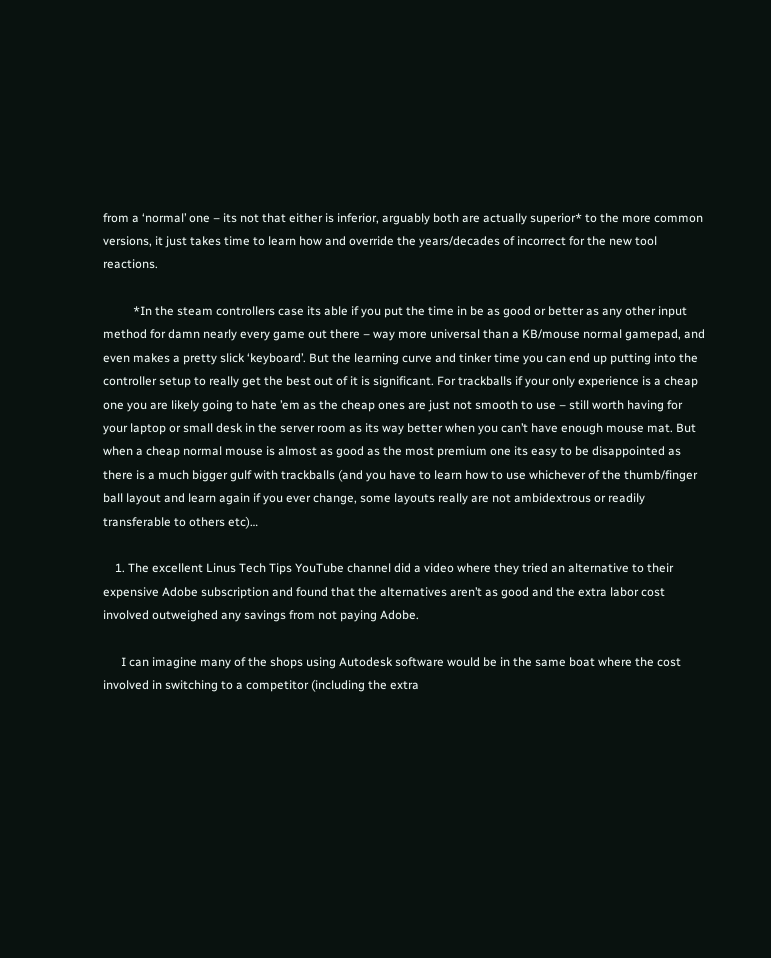from a ‘normal’ one – its not that either is inferior, arguably both are actually superior* to the more common versions, it just takes time to learn how and override the years/decades of incorrect for the new tool reactions.

          *In the steam controllers case its able if you put the time in be as good or better as any other input method for damn nearly every game out there – way more universal than a KB/mouse normal gamepad, and even makes a pretty slick ‘keyboard’. But the learning curve and tinker time you can end up putting into the controller setup to really get the best out of it is significant. For trackballs if your only experience is a cheap one you are likely going to hate ’em as the cheap ones are just not smooth to use – still worth having for your laptop or small desk in the server room as its way better when you can’t have enough mouse mat. But when a cheap normal mouse is almost as good as the most premium one its easy to be disappointed as there is a much bigger gulf with trackballs (and you have to learn how to use whichever of the thumb/finger ball layout and learn again if you ever change, some layouts really are not ambidextrous or readily transferable to others etc)…

    1. The excellent Linus Tech Tips YouTube channel did a video where they tried an alternative to their expensive Adobe subscription and found that the alternatives aren’t as good and the extra labor cost involved outweighed any savings from not paying Adobe.

      I can imagine many of the shops using Autodesk software would be in the same boat where the cost involved in switching to a competitor (including the extra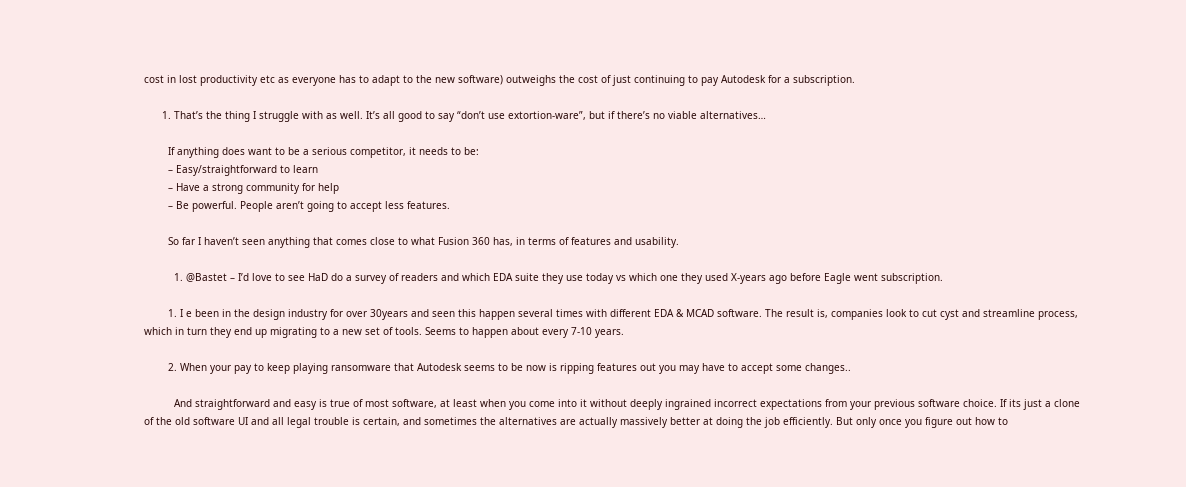cost in lost productivity etc as everyone has to adapt to the new software) outweighs the cost of just continuing to pay Autodesk for a subscription.

      1. That’s the thing I struggle with as well. It’s all good to say “don’t use extortion-ware”, but if there’s no viable alternatives…

        If anything does want to be a serious competitor, it needs to be:
        – Easy/straightforward to learn
        – Have a strong community for help
        – Be powerful. People aren’t going to accept less features.

        So far I haven’t seen anything that comes close to what Fusion 360 has, in terms of features and usability.

          1. @Bastet – I’d love to see HaD do a survey of readers and which EDA suite they use today vs which one they used X-years ago before Eagle went subscription.

        1. I e been in the design industry for over 30years and seen this happen several times with different EDA & MCAD software. The result is, companies look to cut cyst and streamline process, which in turn they end up migrating to a new set of tools. Seems to happen about every 7-10 years.

        2. When your pay to keep playing ransomware that Autodesk seems to be now is ripping features out you may have to accept some changes..

          And straightforward and easy is true of most software, at least when you come into it without deeply ingrained incorrect expectations from your previous software choice. If its just a clone of the old software UI and all legal trouble is certain, and sometimes the alternatives are actually massively better at doing the job efficiently. But only once you figure out how to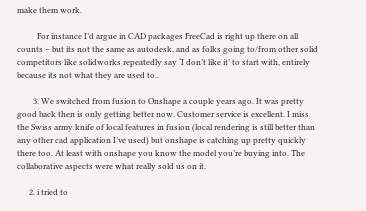make them work.

          For instance I’d argue in CAD packages FreeCad is right up there on all counts – but its not the same as autodesk, and as folks going to/from other solid competitors like solidworks repeatedly say ‘I don’t like it’ to start with, entirely because its not what they are used to..

        3. We switched from fusion to Onshape a couple years ago. It was pretty good back then is only getting better now. Customer service is excellent. I miss the Swiss army knife of local features in fusion (local rendering is still better than any other cad application I’ve used) but onshape is catching up pretty quickly there too. At least with onshape you know the model you’re buying into. The collaborative aspects were what really sold us on it.

      2. i tried to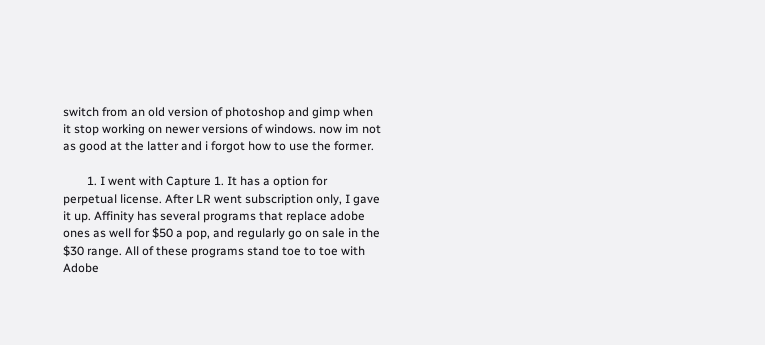switch from an old version of photoshop and gimp when it stop working on newer versions of windows. now im not as good at the latter and i forgot how to use the former.

        1. I went with Capture 1. It has a option for perpetual license. After LR went subscription only, I gave it up. Affinity has several programs that replace adobe ones as well for $50 a pop, and regularly go on sale in the $30 range. All of these programs stand toe to toe with Adobe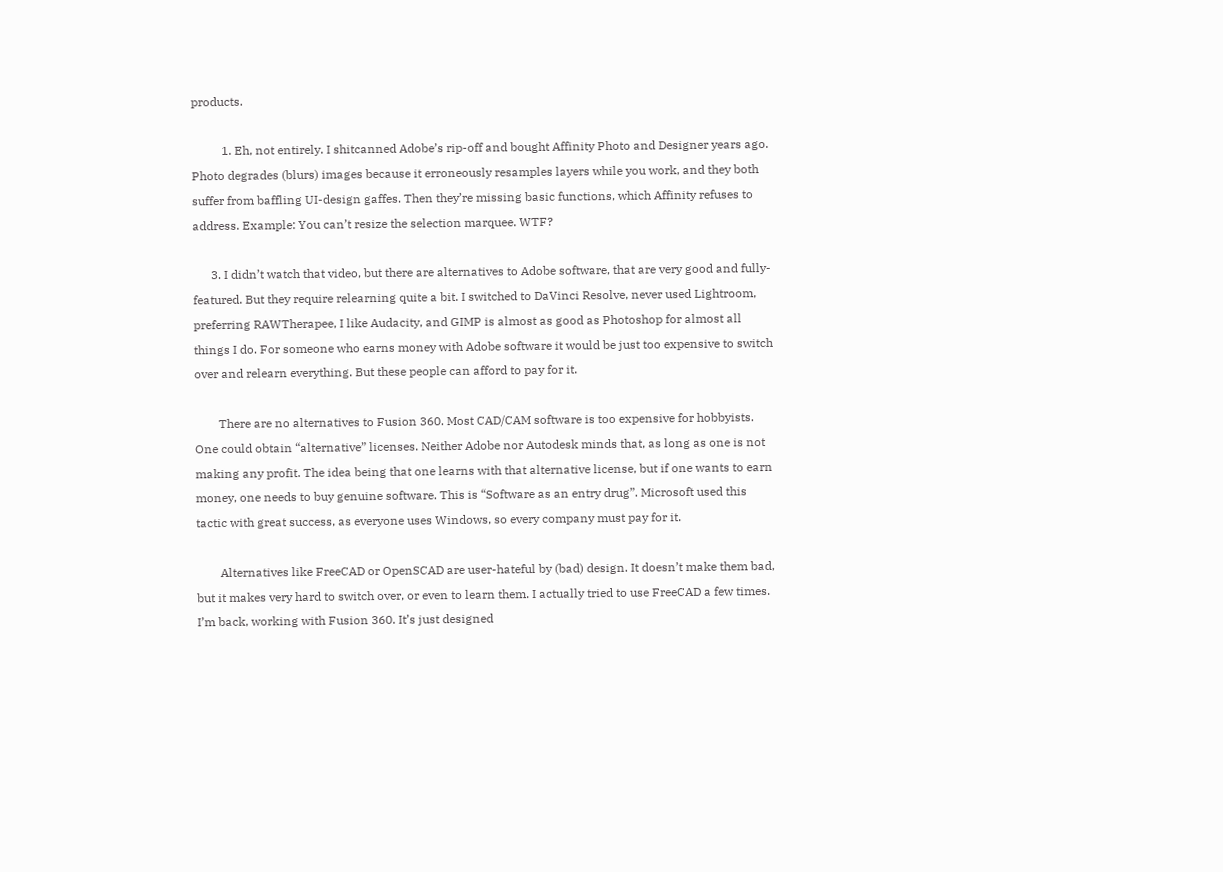products.

          1. Eh, not entirely. I shitcanned Adobe’s rip-off and bought Affinity Photo and Designer years ago. Photo degrades (blurs) images because it erroneously resamples layers while you work, and they both suffer from baffling UI-design gaffes. Then they’re missing basic functions, which Affinity refuses to address. Example: You can’t resize the selection marquee. WTF?

      3. I didn’t watch that video, but there are alternatives to Adobe software, that are very good and fully-featured. But they require relearning quite a bit. I switched to DaVinci Resolve, never used Lightroom, preferring RAWTherapee, I like Audacity, and GIMP is almost as good as Photoshop for almost all things I do. For someone who earns money with Adobe software it would be just too expensive to switch over and relearn everything. But these people can afford to pay for it.

        There are no alternatives to Fusion 360. Most CAD/CAM software is too expensive for hobbyists. One could obtain “alternative” licenses. Neither Adobe nor Autodesk minds that, as long as one is not making any profit. The idea being that one learns with that alternative license, but if one wants to earn money, one needs to buy genuine software. This is “Software as an entry drug”. Microsoft used this tactic with great success, as everyone uses Windows, so every company must pay for it.

        Alternatives like FreeCAD or OpenSCAD are user-hateful by (bad) design. It doesn’t make them bad, but it makes very hard to switch over, or even to learn them. I actually tried to use FreeCAD a few times. I’m back, working with Fusion 360. It’s just designed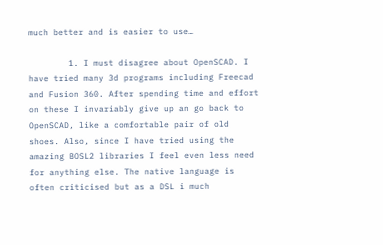much better and is easier to use…

        1. I must disagree about OpenSCAD. I have tried many 3d programs including Freecad and Fusion 360. After spending time and effort on these I invariably give up an go back to OpenSCAD, like a comfortable pair of old shoes. Also, since I have tried using the amazing BOSL2 libraries I feel even less need for anything else. The native language is often criticised but as a DSL i much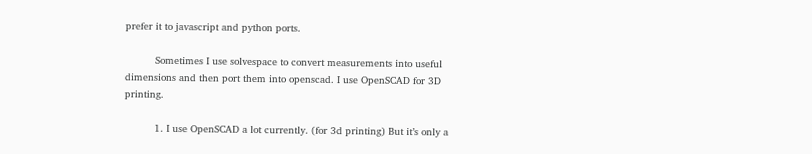prefer it to javascript and python ports.

          Sometimes I use solvespace to convert measurements into useful dimensions and then port them into openscad. I use OpenSCAD for 3D printing.

          1. I use OpenSCAD a lot currently. (for 3d printing) But it’s only a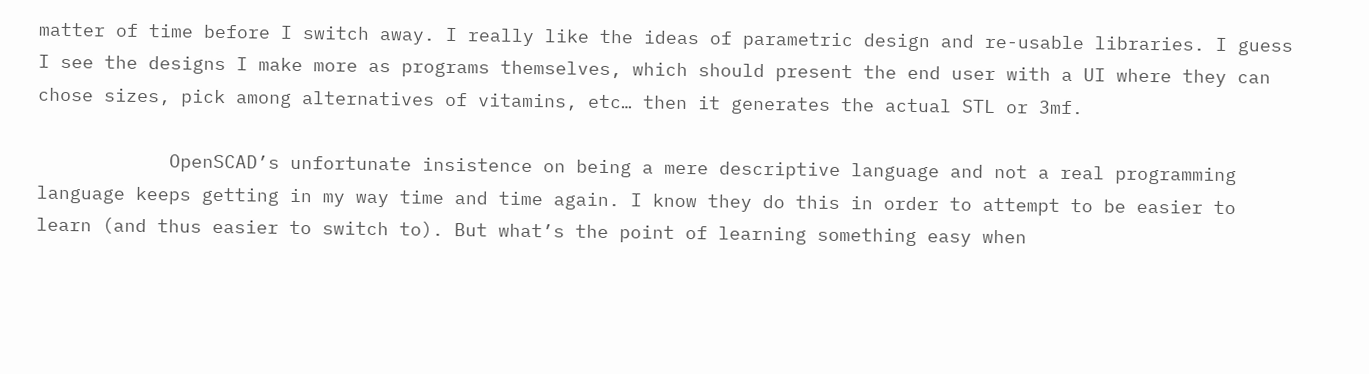matter of time before I switch away. I really like the ideas of parametric design and re-usable libraries. I guess I see the designs I make more as programs themselves, which should present the end user with a UI where they can chose sizes, pick among alternatives of vitamins, etc… then it generates the actual STL or 3mf.

            OpenSCAD’s unfortunate insistence on being a mere descriptive language and not a real programming language keeps getting in my way time and time again. I know they do this in order to attempt to be easier to learn (and thus easier to switch to). But what’s the point of learning something easy when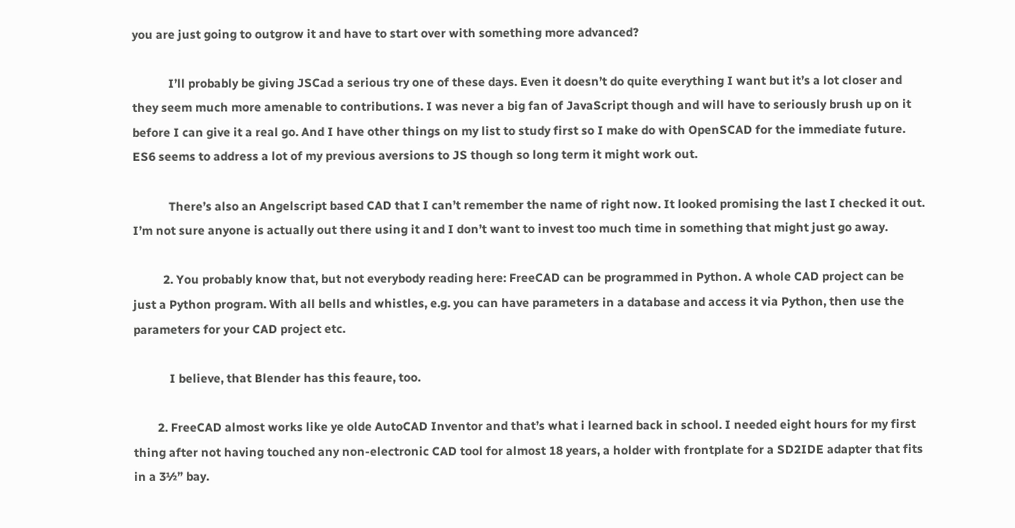you are just going to outgrow it and have to start over with something more advanced?

            I’ll probably be giving JSCad a serious try one of these days. Even it doesn’t do quite everything I want but it’s a lot closer and they seem much more amenable to contributions. I was never a big fan of JavaScript though and will have to seriously brush up on it before I can give it a real go. And I have other things on my list to study first so I make do with OpenSCAD for the immediate future. ES6 seems to address a lot of my previous aversions to JS though so long term it might work out.

            There’s also an Angelscript based CAD that I can’t remember the name of right now. It looked promising the last I checked it out. I’m not sure anyone is actually out there using it and I don’t want to invest too much time in something that might just go away.

          2. You probably know that, but not everybody reading here: FreeCAD can be programmed in Python. A whole CAD project can be just a Python program. With all bells and whistles, e.g. you can have parameters in a database and access it via Python, then use the parameters for your CAD project etc.

            I believe, that Blender has this feaure, too.

        2. FreeCAD almost works like ye olde AutoCAD Inventor and that’s what i learned back in school. I needed eight hours for my first thing after not having touched any non-electronic CAD tool for almost 18 years, a holder with frontplate for a SD2IDE adapter that fits in a 3½” bay.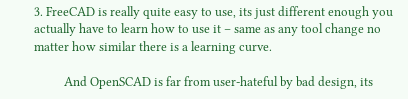3. FreeCAD is really quite easy to use, its just different enough you actually have to learn how to use it – same as any tool change no matter how similar there is a learning curve.

          And OpenSCAD is far from user-hateful by bad design, its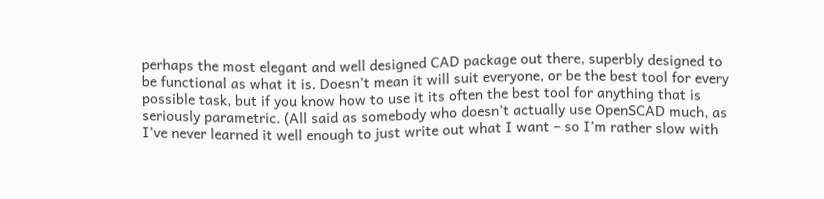perhaps the most elegant and well designed CAD package out there, superbly designed to be functional as what it is. Doesn’t mean it will suit everyone, or be the best tool for every possible task, but if you know how to use it its often the best tool for anything that is seriously parametric. (All said as somebody who doesn’t actually use OpenSCAD much, as I’ve never learned it well enough to just write out what I want – so I’m rather slow with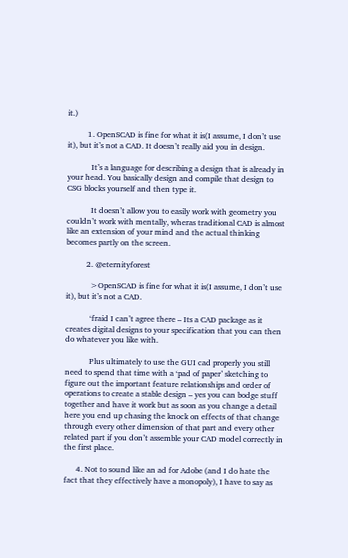it.)

          1. OpenSCAD is fine for what it is(I assume, I don’t use it), but it’s not a CAD. It doesn’t really aid you in design.

            It’s a language for describing a design that is already in your head. You basically design and compile that design to CSG blocks yourself and then type it.

            It doesn’t allow you to easily work with geometry you couldn’t work with mentally, wheras traditional CAD is almost like an extension of your mind and the actual thinking becomes partly on the screen.

          2. @eternityforest

            >OpenSCAD is fine for what it is(I assume, I don’t use it), but it’s not a CAD.

            ‘fraid I can’t agree there – Its a CAD package as it creates digital designs to your specification that you can then do whatever you like with.

            Plus ultimately to use the GUI cad properly you still need to spend that time with a ‘pad of paper’ sketching to figure out the important feature relationships and order of operations to create a stable design – yes you can bodge stuff together and have it work but as soon as you change a detail here you end up chasing the knock on effects of that change through every other dimension of that part and every other related part if you don’t assemble your CAD model correctly in the first place.

      4. Not to sound like an ad for Adobe (and I do hate the fact that they effectively have a monopoly), I have to say as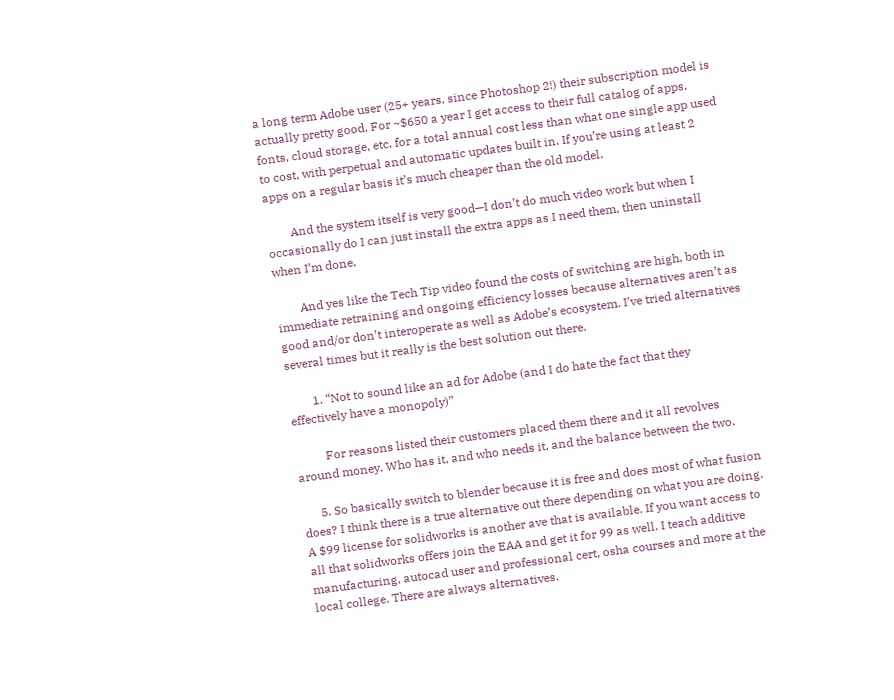a long term Adobe user (25+ years, since Photoshop 2!) their subscription model is actually pretty good. For ~$650 a year I get access to their full catalog of apps, fonts, cloud storage, etc. for a total annual cost less than what one single app used to cost, with perpetual and automatic updates built in. If you’re using at least 2 apps on a regular basis it’s much cheaper than the old model.

        And the system itself is very good—I don’t do much video work but when I occasionally do I can just install the extra apps as I need them, then uninstall when I’m done.

        And yes like the Tech Tip video found the costs of switching are high, both in immediate retraining and ongoing efficiency losses because alternatives aren’t as good and/or don’t interoperate as well as Adobe’s ecosystem. I’ve tried alternatives several times but it really is the best solution out there.

        1. “Not to sound like an ad for Adobe (and I do hate the fact that they effectively have a monopoly)”

          For reasons listed their customers placed them there and it all revolves around money. Who has it, and who needs it, and the balance between the two.

      5. So basically switch to blender because it is free and does most of what fusion does? I think there is a true alternative out there depending on what you are doing. A $99 license for solidworks is another ave that is available. If you want access to all that solidworks offers join the EAA and get it for 99 as well. I teach additive manufacturing, autocad user and professional cert, osha courses and more at the local college. There are always alternatives.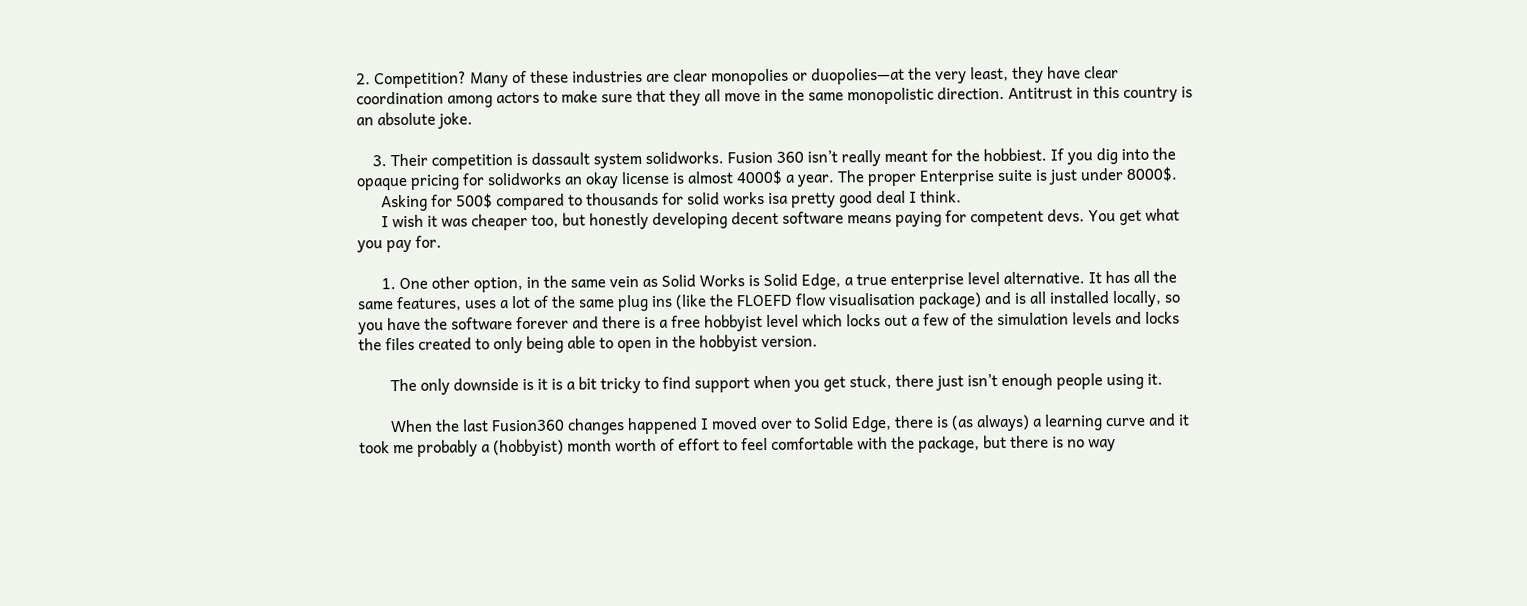2. Competition? Many of these industries are clear monopolies or duopolies—at the very least, they have clear coordination among actors to make sure that they all move in the same monopolistic direction. Antitrust in this country is an absolute joke.

    3. Their competition is dassault system solidworks. Fusion 360 isn’t really meant for the hobbiest. If you dig into the opaque pricing for solidworks an okay license is almost 4000$ a year. The proper Enterprise suite is just under 8000$.
      Asking for 500$ compared to thousands for solid works isa pretty good deal I think.
      I wish it was cheaper too, but honestly developing decent software means paying for competent devs. You get what you pay for.

      1. One other option, in the same vein as Solid Works is Solid Edge, a true enterprise level alternative. It has all the same features, uses a lot of the same plug ins (like the FLOEFD flow visualisation package) and is all installed locally, so you have the software forever and there is a free hobbyist level which locks out a few of the simulation levels and locks the files created to only being able to open in the hobbyist version.

        The only downside is it is a bit tricky to find support when you get stuck, there just isn’t enough people using it.

        When the last Fusion360 changes happened I moved over to Solid Edge, there is (as always) a learning curve and it took me probably a (hobbyist) month worth of effort to feel comfortable with the package, but there is no way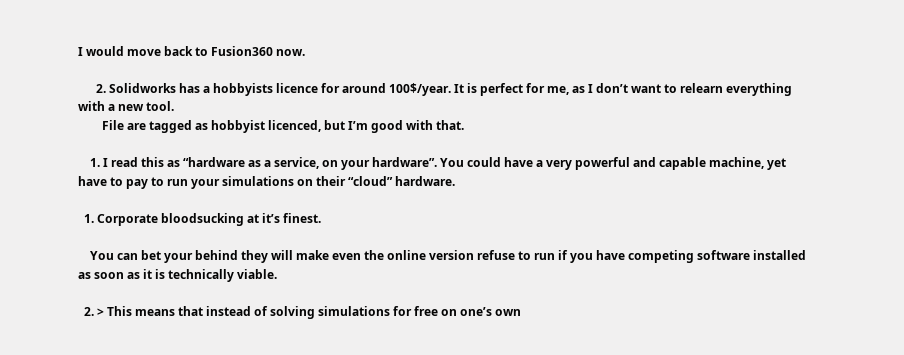I would move back to Fusion360 now.

      2. Solidworks has a hobbyists licence for around 100$/year. It is perfect for me, as I don’t want to relearn everything with a new tool.
        File are tagged as hobbyist licenced, but I’m good with that.

    1. I read this as “hardware as a service, on your hardware”. You could have a very powerful and capable machine, yet have to pay to run your simulations on their “cloud” hardware.

  1. Corporate bloodsucking at it’s finest.

    You can bet your behind they will make even the online version refuse to run if you have competing software installed as soon as it is technically viable.

  2. > This means that instead of solving simulations for free on one’s own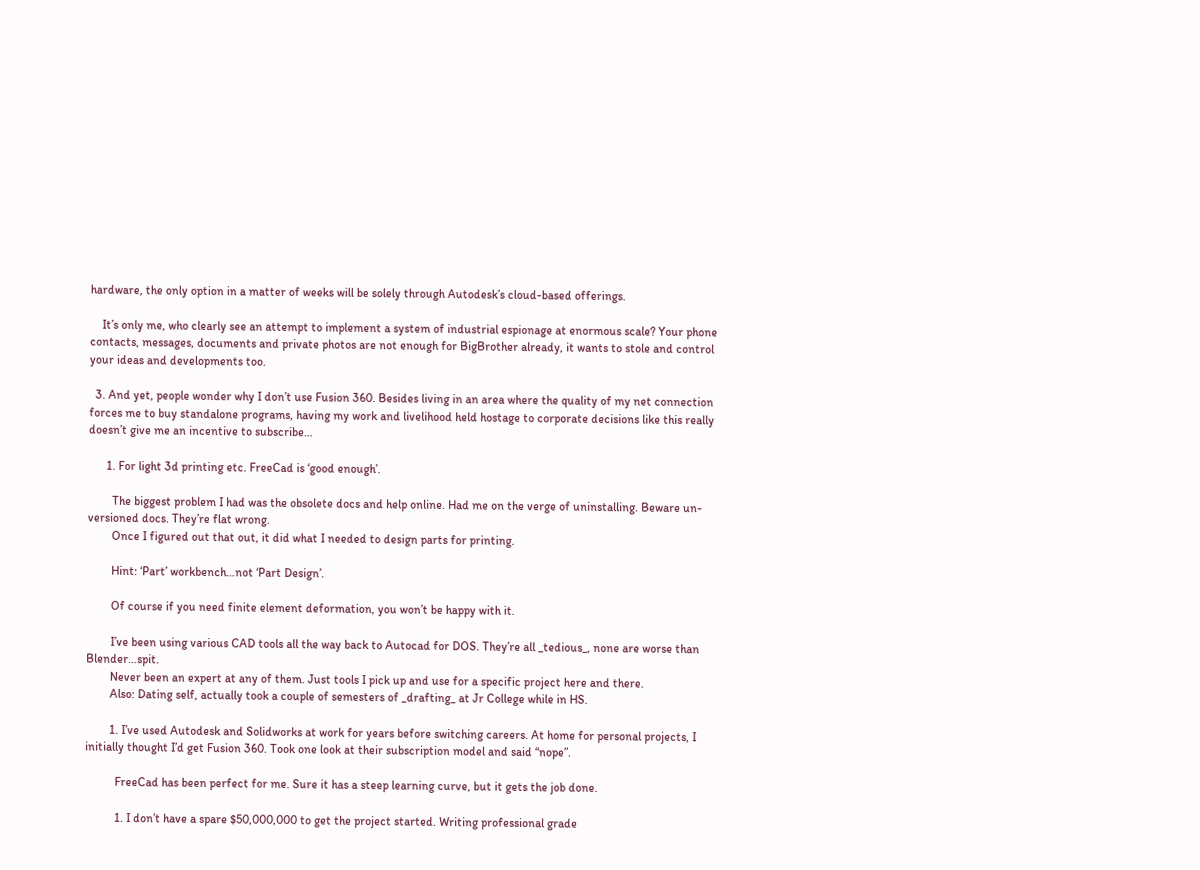hardware, the only option in a matter of weeks will be solely through Autodesk’s cloud-based offerings.

    It’s only me, who clearly see an attempt to implement a system of industrial espionage at enormous scale? Your phone contacts, messages, documents and private photos are not enough for BigBrother already, it wants to stole and control your ideas and developments too.

  3. And yet, people wonder why I don’t use Fusion 360. Besides living in an area where the quality of my net connection forces me to buy standalone programs, having my work and livelihood held hostage to corporate decisions like this really doesn’t give me an incentive to subscribe…

      1. For light 3d printing etc. FreeCad is ‘good enough’.

        The biggest problem I had was the obsolete docs and help online. Had me on the verge of uninstalling. Beware un-versioned docs. They’re flat wrong.
        Once I figured out that out, it did what I needed to design parts for printing.

        Hint: ‘Part’ workbench…not ‘Part Design’.

        Of course if you need finite element deformation, you won’t be happy with it.

        I’ve been using various CAD tools all the way back to Autocad for DOS. They’re all _tedious_, none are worse than Blender…spit.
        Never been an expert at any of them. Just tools I pick up and use for a specific project here and there.
        Also: Dating self, actually took a couple of semesters of _drafting_ at Jr College while in HS.

        1. I’ve used Autodesk and Solidworks at work for years before switching careers. At home for personal projects, I initially thought I’d get Fusion 360. Took one look at their subscription model and said “nope”.

          FreeCad has been perfect for me. Sure it has a steep learning curve, but it gets the job done.

          1. I don’t have a spare $50,000,000 to get the project started. Writing professional grade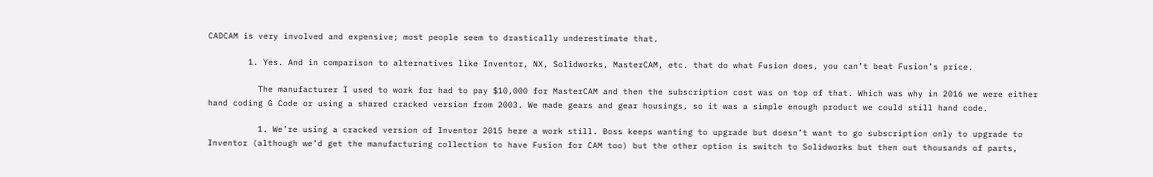CADCAM is very involved and expensive; most people seem to drastically underestimate that.

        1. Yes. And in comparison to alternatives like Inventor, NX, Solidworks, MasterCAM, etc. that do what Fusion does, you can’t beat Fusion’s price.

          The manufacturer I used to work for had to pay $10,000 for MasterCAM and then the subscription cost was on top of that. Which was why in 2016 we were either hand coding G Code or using a shared cracked version from 2003. We made gears and gear housings, so it was a simple enough product we could still hand code.

          1. We’re using a cracked version of Inventor 2015 here a work still. Boss keeps wanting to upgrade but doesn’t want to go subscription only to upgrade to Inventor (although we’d get the manufacturing collection to have Fusion for CAM too) but the other option is switch to Solidworks but then out thousands of parts,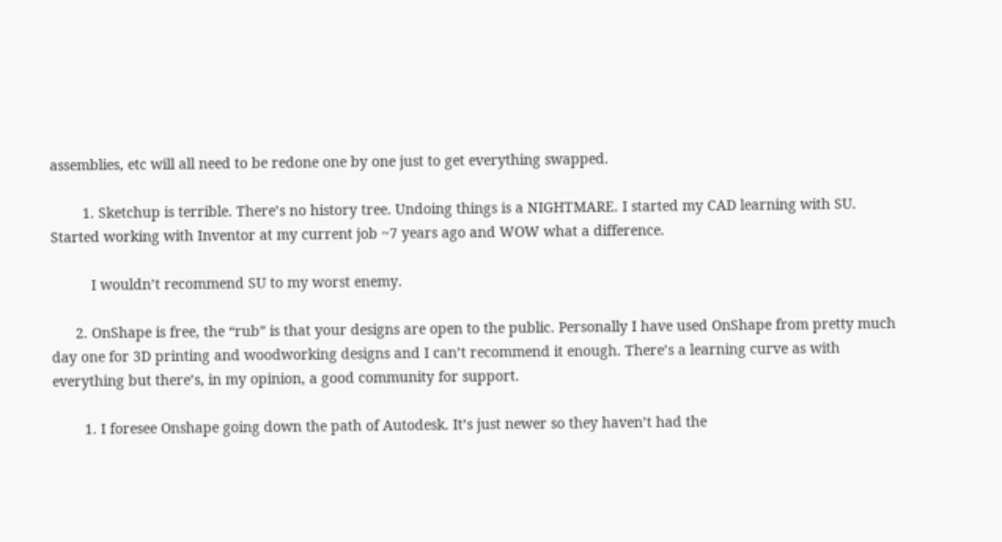assemblies, etc will all need to be redone one by one just to get everything swapped.

        1. Sketchup is terrible. There’s no history tree. Undoing things is a NIGHTMARE. I started my CAD learning with SU. Started working with Inventor at my current job ~7 years ago and WOW what a difference.

          I wouldn’t recommend SU to my worst enemy.

      2. OnShape is free, the “rub” is that your designs are open to the public. Personally I have used OnShape from pretty much day one for 3D printing and woodworking designs and I can’t recommend it enough. There’s a learning curve as with everything but there’s, in my opinion, a good community for support.

        1. I foresee Onshape going down the path of Autodesk. It’s just newer so they haven’t had the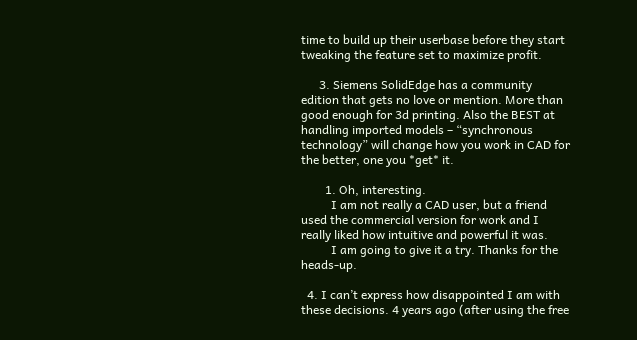time to build up their userbase before they start tweaking the feature set to maximize profit.

      3. Siemens SolidEdge has a community edition that gets no love or mention. More than good enough for 3d printing. Also the BEST at handling imported models – “synchronous technology” will change how you work in CAD for the better, one you *get* it.

        1. Oh, interesting.
          I am not really a CAD user, but a friend used the commercial version for work and I really liked how intuitive and powerful it was.
          I am going to give it a try. Thanks for the heads-up.

  4. I can’t express how disappointed I am with these decisions. 4 years ago (after using the free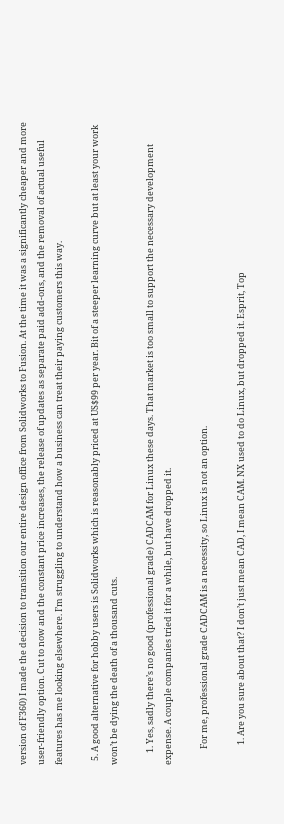version of F360) I made the decision to transition our entire design office from Solidworks to Fusion. At the time it was a significantly cheaper and more user-friendly option. Cut to now and the constant price increases, the release of updates as separate paid add-ons, and the removal of actual useful features has me looking elsewhere. I’m struggling to understand how a business can treat their paying customers this way.

  5. A good alternative for hobby users is Solidworks which is reasonably priced at US$99 per year. Bit of a steeper learning curve but at least your work won’t be dying the death of a thousand cuts.

      1. Yes, sadly there’s no good (professional grade) CADCAM for Linux these days. That market is too small to support the necessary development expense. A couple companies tried it for a while, but have dropped it.

        For me, professional grade CADCAM is a necessity, so Linux is not an option.

          1. Are you sure about that? I don’t just mean CAD, I mean CAM. NX used to do Linux, but dropped it. Esprit, Top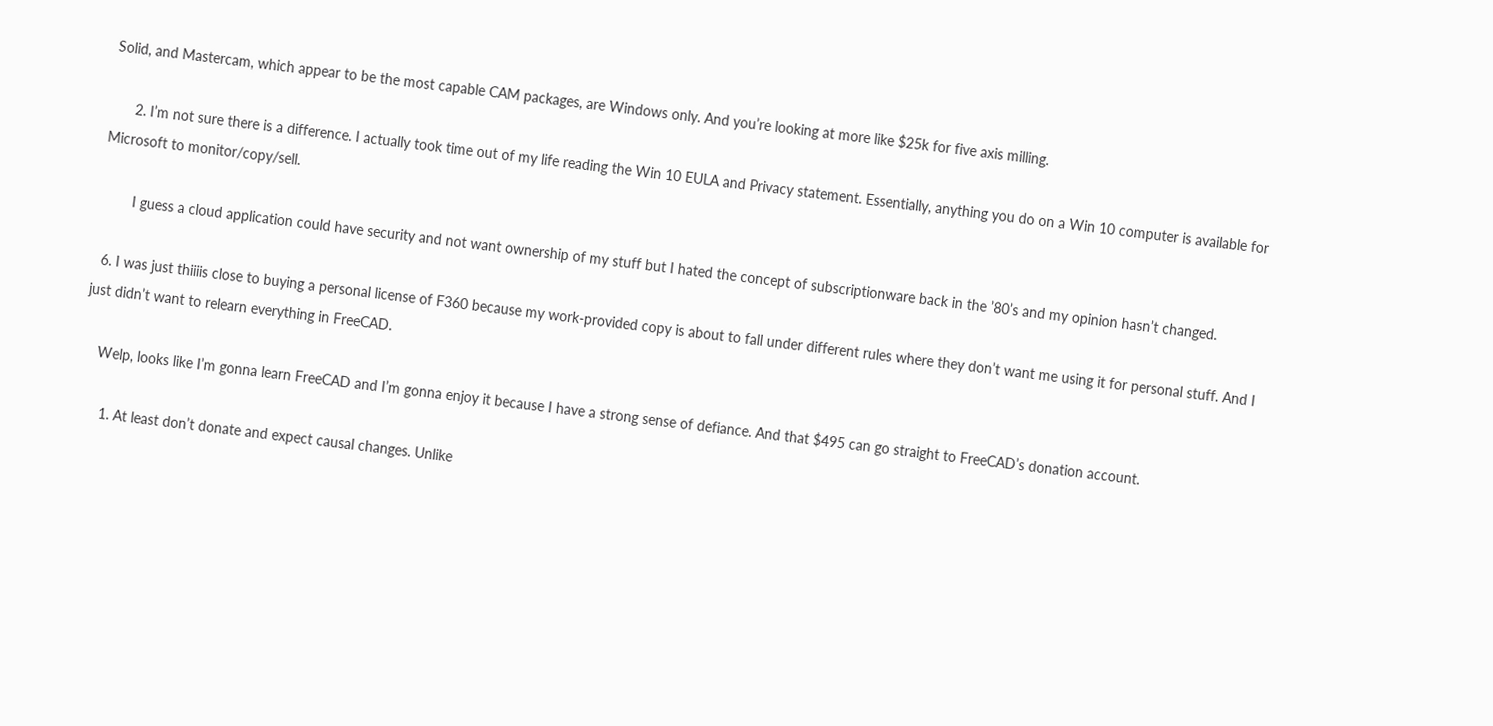Solid, and Mastercam, which appear to be the most capable CAM packages, are Windows only. And you’re looking at more like $25k for five axis milling.

      2. I’m not sure there is a difference. I actually took time out of my life reading the Win 10 EULA and Privacy statement. Essentially, anything you do on a Win 10 computer is available for Microsoft to monitor/copy/sell.

        I guess a cloud application could have security and not want ownership of my stuff but I hated the concept of subscriptionware back in the ’80’s and my opinion hasn’t changed.

  6. I was just thiiiis close to buying a personal license of F360 because my work-provided copy is about to fall under different rules where they don’t want me using it for personal stuff. And I just didn’t want to relearn everything in FreeCAD.

    Welp, looks like I’m gonna learn FreeCAD and I’m gonna enjoy it because I have a strong sense of defiance. And that $495 can go straight to FreeCAD’s donation account.

      1. At least don’t donate and expect causal changes. Unlike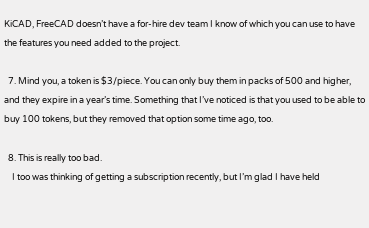KiCAD, FreeCAD doesn’t have a for-hire dev team I know of which you can use to have the features you need added to the project.

  7. Mind you, a token is $3/piece. You can only buy them in packs of 500 and higher, and they expire in a year’s time. Something that I’ve noticed is that you used to be able to buy 100 tokens, but they removed that option some time ago, too.

  8. This is really too bad.
    I too was thinking of getting a subscription recently, but I’m glad I have held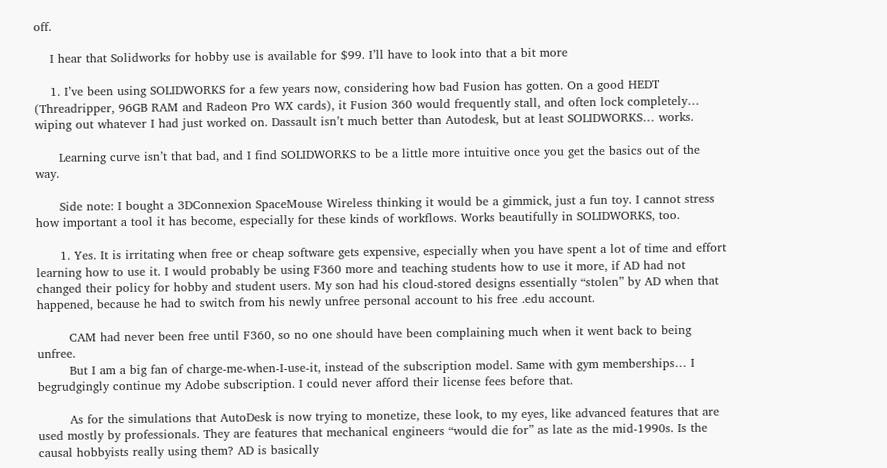off.

    I hear that Solidworks for hobby use is available for $99. I’ll have to look into that a bit more

    1. I’ve been using SOLIDWORKS for a few years now, considering how bad Fusion has gotten. On a good HEDT (Threadripper, 96GB RAM and Radeon Pro WX cards), it Fusion 360 would frequently stall, and often lock completely… wiping out whatever I had just worked on. Dassault isn’t much better than Autodesk, but at least SOLIDWORKS… works.

      Learning curve isn’t that bad, and I find SOLIDWORKS to be a little more intuitive once you get the basics out of the way.

      Side note: I bought a 3DConnexion SpaceMouse Wireless thinking it would be a gimmick, just a fun toy. I cannot stress how important a tool it has become, especially for these kinds of workflows. Works beautifully in SOLIDWORKS, too.

      1. Yes. It is irritating when free or cheap software gets expensive, especially when you have spent a lot of time and effort learning how to use it. I would probably be using F360 more and teaching students how to use it more, if AD had not changed their policy for hobby and student users. My son had his cloud-stored designs essentially “stolen” by AD when that happened, because he had to switch from his newly unfree personal account to his free .edu account.

        CAM had never been free until F360, so no one should have been complaining much when it went back to being unfree.
        But I am a big fan of charge-me-when-I-use-it, instead of the subscription model. Same with gym memberships… I begrudgingly continue my Adobe subscription. I could never afford their license fees before that.

        As for the simulations that AutoDesk is now trying to monetize, these look, to my eyes, like advanced features that are used mostly by professionals. They are features that mechanical engineers “would die for” as late as the mid-1990s. Is the causal hobbyists really using them? AD is basically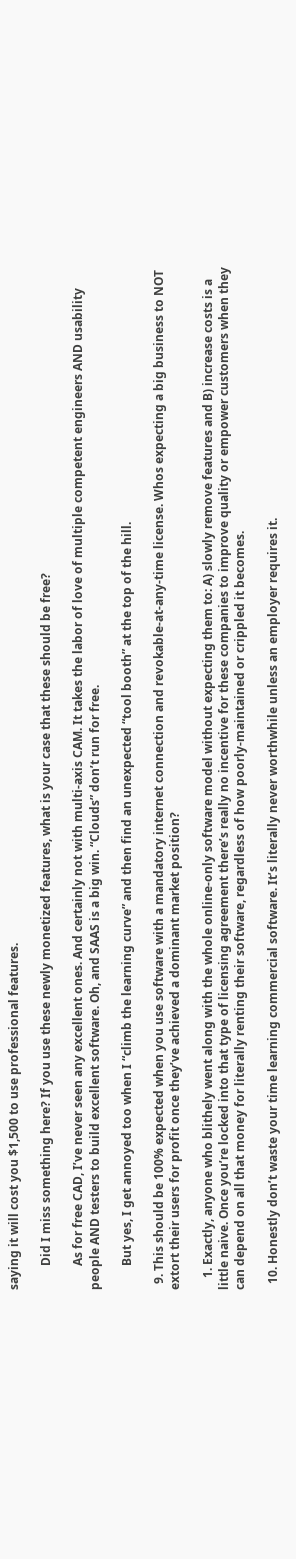saying it will cost you $1,500 to use professional features.

        Did I miss something here? If you use these newly monetized features, what is your case that these should be free?

        As for free CAD, I’ve never seen any excellent ones. And certainly not with multi-axis CAM. It takes the labor of love of multiple competent engineers AND usability people AND testers to build excellent software. Oh, and SAAS is a big win. “Clouds” don’t run for free.

        But yes, I get annoyed too when I “climb the learning curve” and then find an unexpected “tool booth” at the top of the hill.

  9. This should be 100% expected when you use software with a mandatory internet connection and revokable-at-any-time license. Whos expecting a big business to NOT extort their users for profit once they’ve achieved a dominant market position?

    1. Exactly, anyone who blithely went along with the whole online-only software model without expecting them to: A) slowly remove features and B) increase costs is a little naive. Once you’re locked into that type of licensing agreement there’s really no incentive for these companies to improve quality or empower customers when they can depend on all that money for literally renting their software, regardless of how poorly-maintained or crippled it becomes.

  10. Honestly don’t waste your time learning commercial software. It’s literally never worthwhile unless an employer requires it.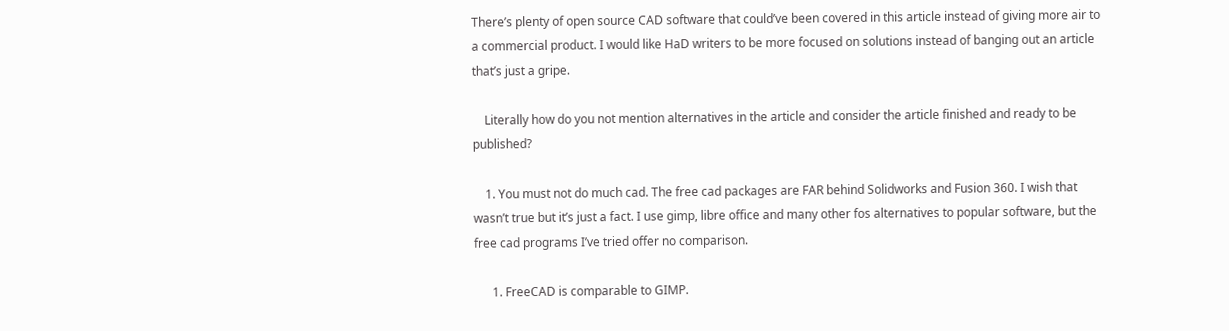There’s plenty of open source CAD software that could’ve been covered in this article instead of giving more air to a commercial product. I would like HaD writers to be more focused on solutions instead of banging out an article that’s just a gripe.

    Literally how do you not mention alternatives in the article and consider the article finished and ready to be published?

    1. You must not do much cad. The free cad packages are FAR behind Solidworks and Fusion 360. I wish that wasn’t true but it’s just a fact. I use gimp, libre office and many other fos alternatives to popular software, but the free cad programs I’ve tried offer no comparison.

      1. FreeCAD is comparable to GIMP.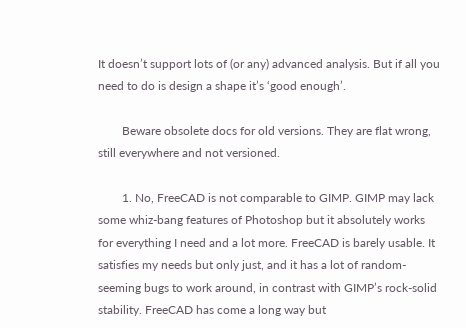It doesn’t support lots of (or any) advanced analysis. But if all you need to do is design a shape it’s ‘good enough’.

        Beware obsolete docs for old versions. They are flat wrong, still everywhere and not versioned.

        1. No, FreeCAD is not comparable to GIMP. GIMP may lack some whiz-bang features of Photoshop but it absolutely works for everything I need and a lot more. FreeCAD is barely usable. It satisfies my needs but only just, and it has a lot of random-seeming bugs to work around, in contrast with GIMP’s rock-solid stability. FreeCAD has come a long way but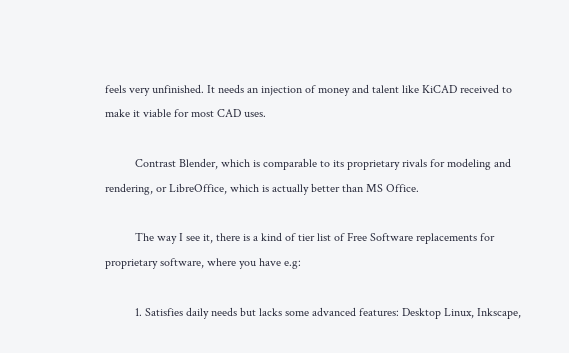feels very unfinished. It needs an injection of money and talent like KiCAD received to make it viable for most CAD uses.

          Contrast Blender, which is comparable to its proprietary rivals for modeling and rendering, or LibreOffice, which is actually better than MS Office.

          The way I see it, there is a kind of tier list of Free Software replacements for proprietary software, where you have e.g:

          1. Satisfies daily needs but lacks some advanced features: Desktop Linux, Inkscape,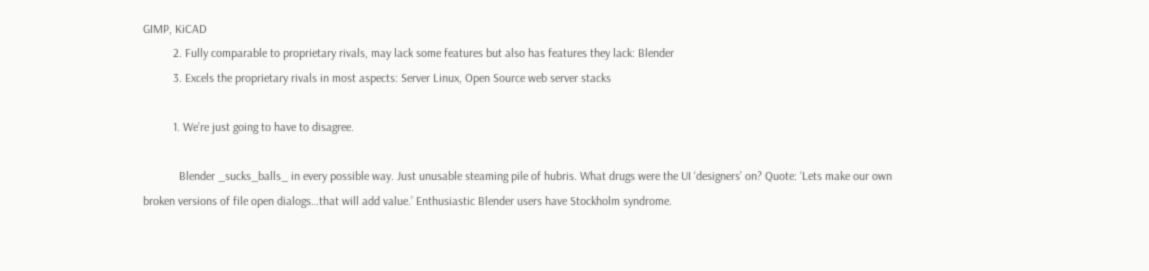GIMP, KiCAD
          2. Fully comparable to proprietary rivals, may lack some features but also has features they lack: Blender
          3. Excels the proprietary rivals in most aspects: Server Linux, Open Source web server stacks

          1. We’re just going to have to disagree.

            Blender _sucks_balls_ in every possible way. Just unusable steaming pile of hubris. What drugs were the UI ‘designers’ on? Quote: ‘Lets make our own broken versions of file open dialogs…that will add value.’ Enthusiastic Blender users have Stockholm syndrome.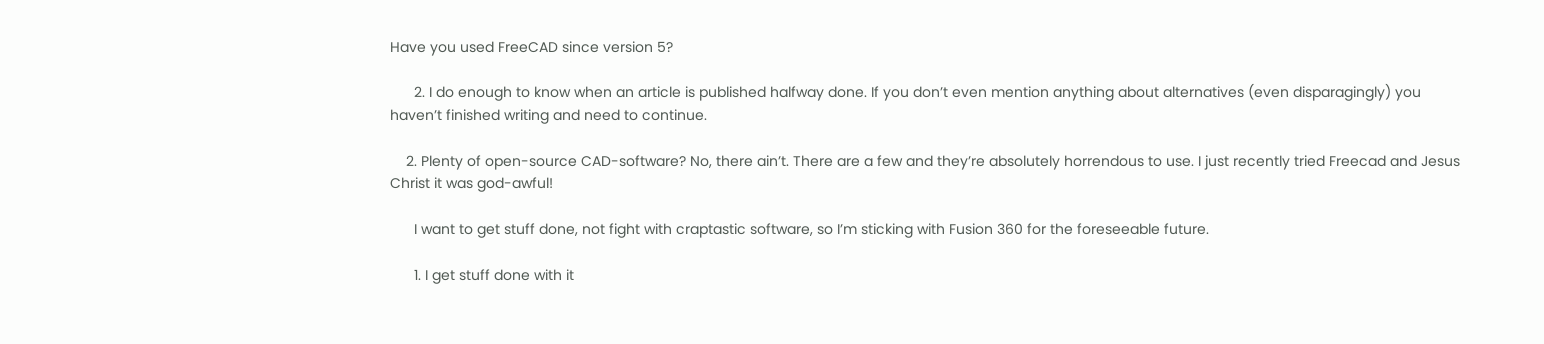Have you used FreeCAD since version 5?

      2. I do enough to know when an article is published halfway done. If you don’t even mention anything about alternatives (even disparagingly) you haven’t finished writing and need to continue.

    2. Plenty of open-source CAD-software? No, there ain’t. There are a few and they’re absolutely horrendous to use. I just recently tried Freecad and Jesus Christ it was god-awful!

      I want to get stuff done, not fight with craptastic software, so I’m sticking with Fusion 360 for the foreseeable future.

      1. I get stuff done with it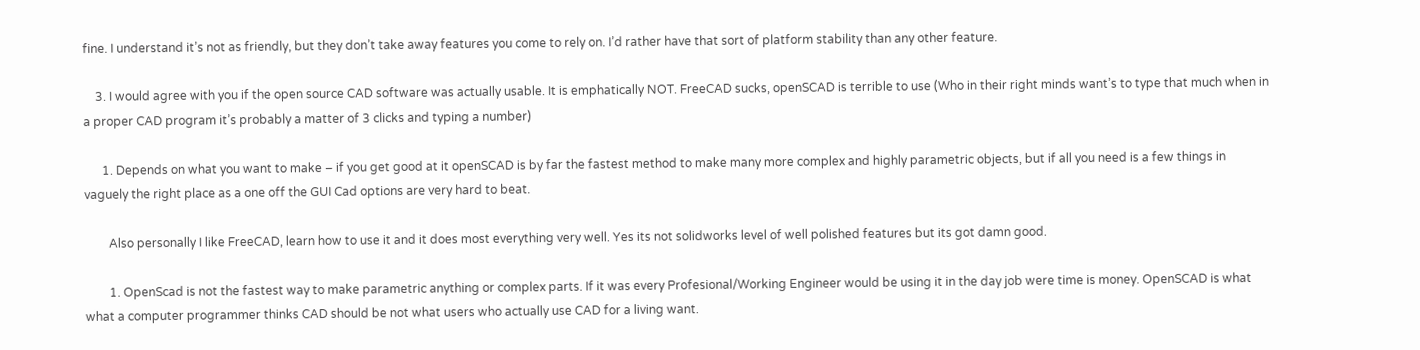fine. I understand it’s not as friendly, but they don’t take away features you come to rely on. I’d rather have that sort of platform stability than any other feature.

    3. I would agree with you if the open source CAD software was actually usable. It is emphatically NOT. FreeCAD sucks, openSCAD is terrible to use (Who in their right minds want’s to type that much when in a proper CAD program it’s probably a matter of 3 clicks and typing a number)

      1. Depends on what you want to make – if you get good at it openSCAD is by far the fastest method to make many more complex and highly parametric objects, but if all you need is a few things in vaguely the right place as a one off the GUI Cad options are very hard to beat.

        Also personally I like FreeCAD, learn how to use it and it does most everything very well. Yes its not solidworks level of well polished features but its got damn good.

        1. OpenScad is not the fastest way to make parametric anything or complex parts. If it was every Profesional/Working Engineer would be using it in the day job were time is money. OpenSCAD is what what a computer programmer thinks CAD should be not what users who actually use CAD for a living want.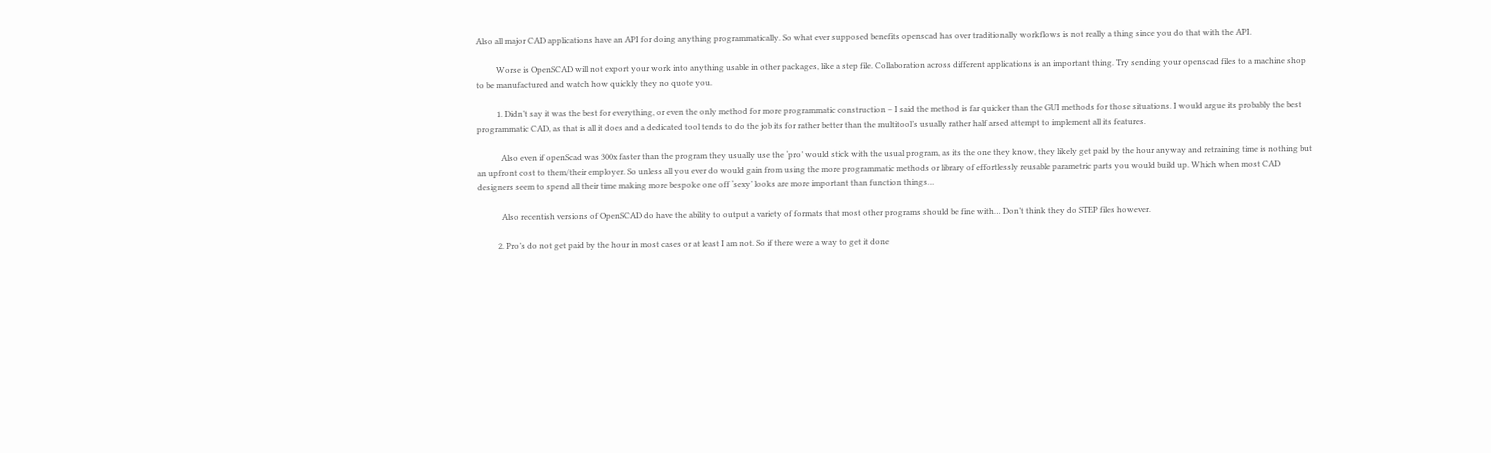Also all major CAD applications have an API for doing anything programmatically. So what ever supposed benefits openscad has over traditionally workflows is not really a thing since you do that with the API.

          Worse is OpenSCAD will not export your work into anything usable in other packages, like a step file. Collaboration across different applications is an important thing. Try sending your openscad files to a machine shop to be manufactured and watch how quickly they no quote you.

          1. Didn’t say it was the best for everything, or even the only method for more programmatic construction – I said the method is far quicker than the GUI methods for those situations. I would argue its probably the best programmatic CAD, as that is all it does and a dedicated tool tends to do the job its for rather better than the multitool’s usually rather half arsed attempt to implement all its features.

            Also even if openScad was 300x faster than the program they usually use the ‘pro’ would stick with the usual program, as its the one they know, they likely get paid by the hour anyway and retraining time is nothing but an upfront cost to them/their employer. So unless all you ever do would gain from using the more programmatic methods or library of effortlessly reusable parametric parts you would build up. Which when most CAD designers seem to spend all their time making more bespoke one off ‘sexy’ looks are more important than function things…

            Also recentish versions of OpenSCAD do have the ability to output a variety of formats that most other programs should be fine with… Don’t think they do STEP files however.

          2. Pro’s do not get paid by the hour in most cases or at least I am not. So if there were a way to get it done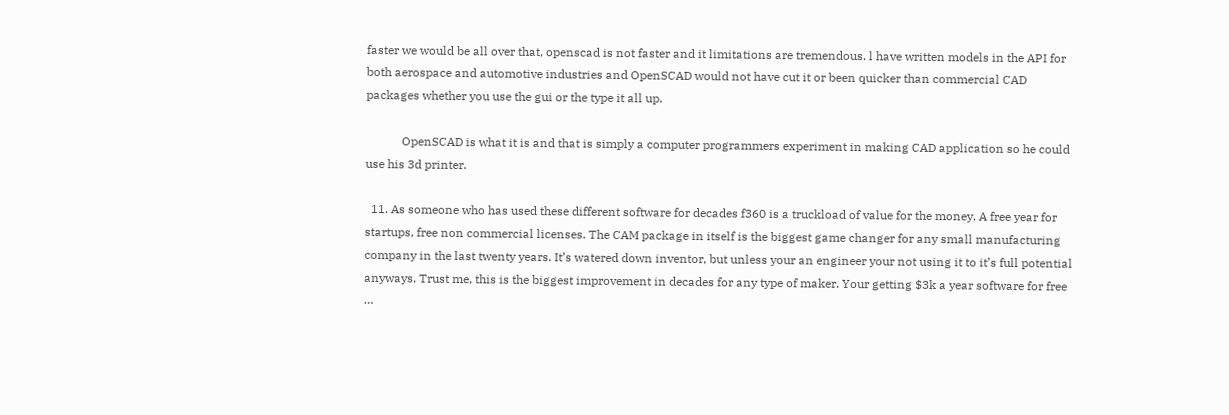faster we would be all over that, openscad is not faster and it limitations are tremendous. l have written models in the API for both aerospace and automotive industries and OpenSCAD would not have cut it or been quicker than commercial CAD packages whether you use the gui or the type it all up.

            OpenSCAD is what it is and that is simply a computer programmers experiment in making CAD application so he could use his 3d printer.

  11. As someone who has used these different software for decades f360 is a truckload of value for the money. A free year for startups, free non commercial licenses. The CAM package in itself is the biggest game changer for any small manufacturing company in the last twenty years. It’s watered down inventor, but unless your an engineer your not using it to it’s full potential anyways. Trust me, this is the biggest improvement in decades for any type of maker. Your getting $3k a year software for free …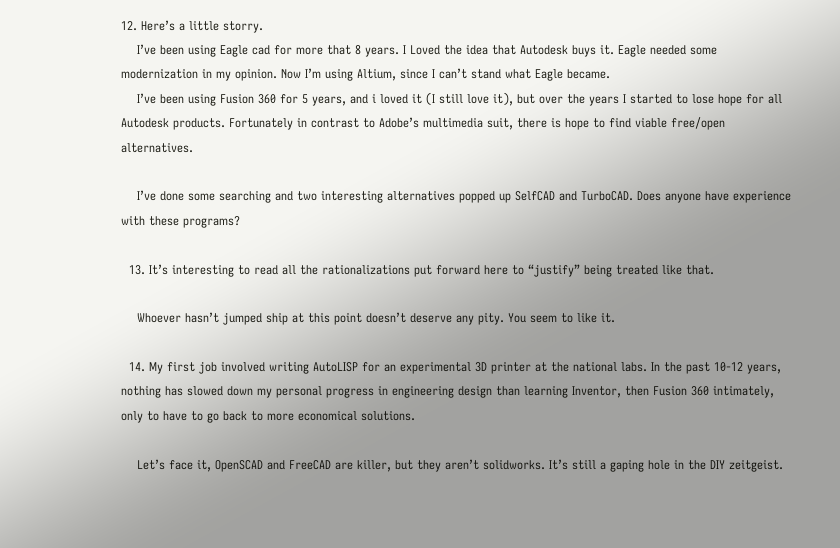12. Here’s a little storry.
    I’ve been using Eagle cad for more that 8 years. I Loved the idea that Autodesk buys it. Eagle needed some modernization in my opinion. Now I’m using Altium, since I can’t stand what Eagle became.
    I’ve been using Fusion 360 for 5 years, and i loved it (I still love it), but over the years I started to lose hope for all Autodesk products. Fortunately in contrast to Adobe’s multimedia suit, there is hope to find viable free/open alternatives.

    I’ve done some searching and two interesting alternatives popped up SelfCAD and TurboCAD. Does anyone have experience with these programs?

  13. It’s interesting to read all the rationalizations put forward here to “justify” being treated like that.

    Whoever hasn’t jumped ship at this point doesn’t deserve any pity. You seem to like it.

  14. My first job involved writing AutoLISP for an experimental 3D printer at the national labs. In the past 10-12 years, nothing has slowed down my personal progress in engineering design than learning Inventor, then Fusion 360 intimately, only to have to go back to more economical solutions.

    Let’s face it, OpenSCAD and FreeCAD are killer, but they aren’t solidworks. It’s still a gaping hole in the DIY zeitgeist.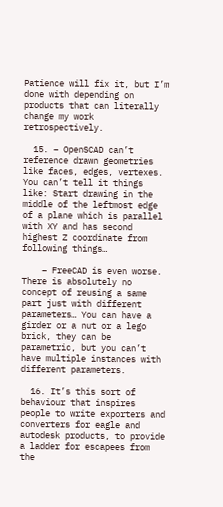Patience will fix it, but I’m done with depending on products that can literally change my work retrospectively.

  15. – OpenSCAD can’t reference drawn geometries like faces, edges, vertexes. You can’t tell it things like: Start drawing in the middle of the leftmost edge of a plane which is parallel with XY and has second highest Z coordinate from following things…

    – FreeCAD is even worse. There is absolutely no concept of reusing a same part just with different parameters… You can have a girder or a nut or a lego brick, they can be parametric, but you can’t have multiple instances with different parameters.

  16. It’s this sort of behaviour that inspires people to write exporters and converters for eagle and autodesk products, to provide a ladder for escapees from the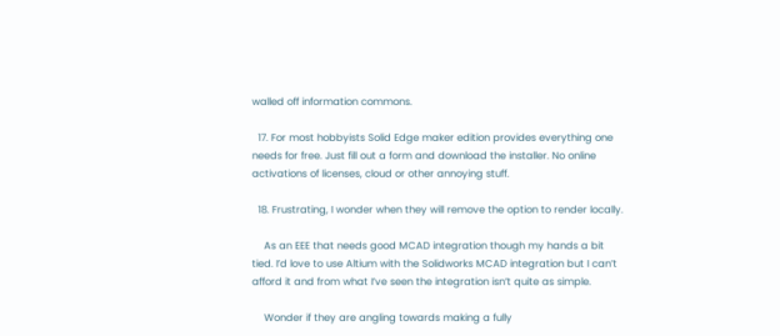walled off information commons.

  17. For most hobbyists Solid Edge maker edition provides everything one needs for free. Just fill out a form and download the installer. No online activations of licenses, cloud or other annoying stuff.

  18. Frustrating, I wonder when they will remove the option to render locally.

    As an EEE that needs good MCAD integration though my hands a bit tied. I’d love to use Altium with the Solidworks MCAD integration but I can’t afford it and from what I’ve seen the integration isn’t quite as simple.

    Wonder if they are angling towards making a fully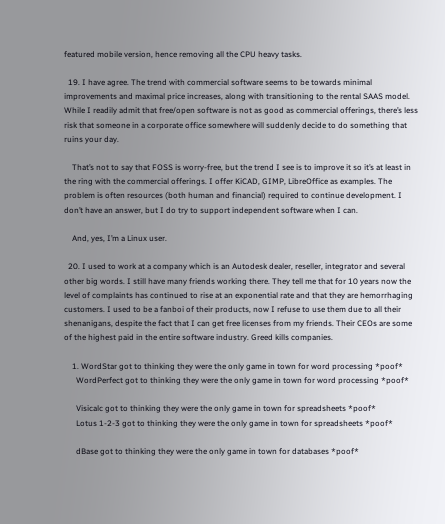featured mobile version, hence removing all the CPU heavy tasks.

  19. I have agree. The trend with commercial software seems to be towards minimal improvements and maximal price increases, along with transitioning to the rental SAAS model. While I readily admit that free/open software is not as good as commercial offerings, there’s less risk that someone in a corporate office somewhere will suddenly decide to do something that ruins your day.

    That’s not to say that FOSS is worry-free, but the trend I see is to improve it so it’s at least in the ring with the commercial offerings. I offer KiCAD, GIMP, LibreOffice as examples. The problem is often resources (both human and financial) required to continue development. I don’t have an answer, but I do try to support independent software when I can.

    And, yes, I’m a Linux user.

  20. I used to work at a company which is an Autodesk dealer, reseller, integrator and several other big words. I still have many friends working there. They tell me that for 10 years now the level of complaints has continued to rise at an exponential rate and that they are hemorrhaging customers. I used to be a fanboi of their products, now I refuse to use them due to all their shenanigans, despite the fact that I can get free licenses from my friends. Their CEOs are some of the highest paid in the entire software industry. Greed kills companies.

    1. WordStar got to thinking they were the only game in town for word processing *poof*
      WordPerfect got to thinking they were the only game in town for word processing *poof*

      Visicalc got to thinking they were the only game in town for spreadsheets *poof*
      Lotus 1-2-3 got to thinking they were the only game in town for spreadsheets *poof*

      dBase got to thinking they were the only game in town for databases *poof*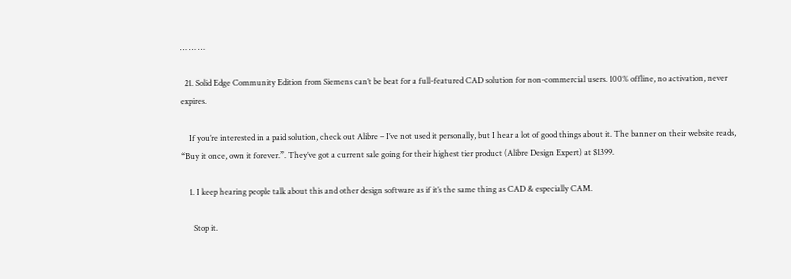… … …

  21. Solid Edge Community Edition from Siemens can’t be beat for a full-featured CAD solution for non-commercial users. 100% offline, no activation, never expires.

    If you’re interested in a paid solution, check out Alibre – I’ve not used it personally, but I hear a lot of good things about it. The banner on their website reads, “Buy it once, own it forever.”. They’ve got a current sale going for their highest tier product (Alibre Design Expert) at $1399.

    1. I keep hearing people talk about this and other design software as if it’s the same thing as CAD & especially CAM.

      Stop it.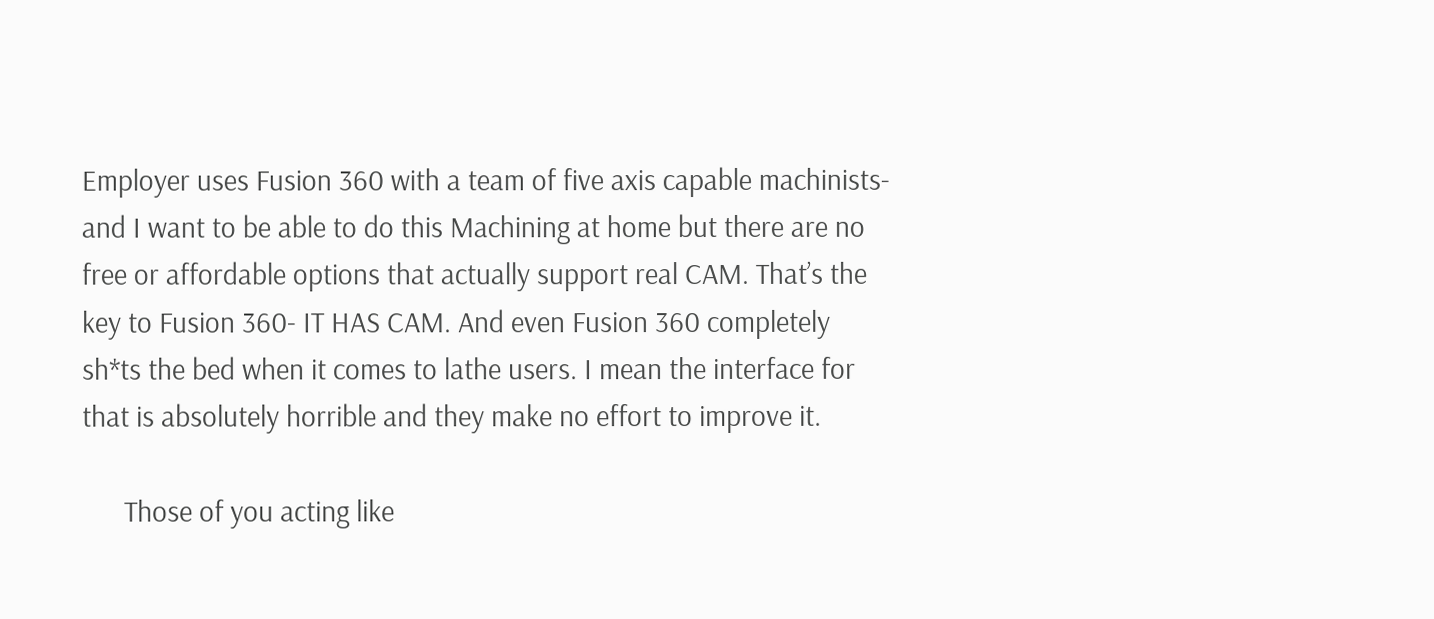Employer uses Fusion 360 with a team of five axis capable machinists- and I want to be able to do this Machining at home but there are no free or affordable options that actually support real CAM. That’s the key to Fusion 360- IT HAS CAM. And even Fusion 360 completely sh*ts the bed when it comes to lathe users. I mean the interface for that is absolutely horrible and they make no effort to improve it.

      Those of you acting like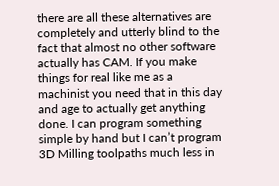there are all these alternatives are completely and utterly blind to the fact that almost no other software actually has CAM. If you make things for real like me as a machinist you need that in this day and age to actually get anything done. I can program something simple by hand but I can’t program 3D Milling toolpaths much less in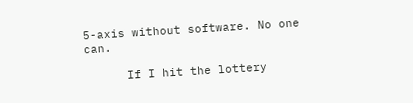5-axis without software. No one can.

      If I hit the lottery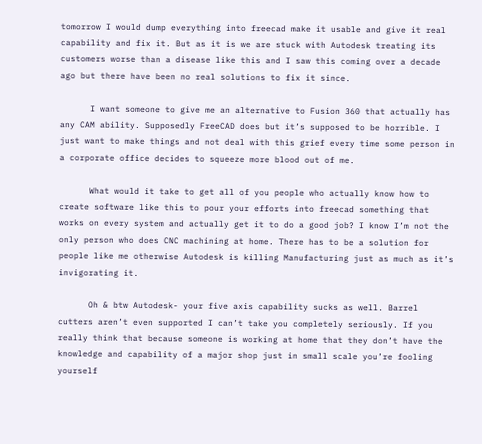tomorrow I would dump everything into freecad make it usable and give it real capability and fix it. But as it is we are stuck with Autodesk treating its customers worse than a disease like this and I saw this coming over a decade ago but there have been no real solutions to fix it since.

      I want someone to give me an alternative to Fusion 360 that actually has any CAM ability. Supposedly FreeCAD does but it’s supposed to be horrible. I just want to make things and not deal with this grief every time some person in a corporate office decides to squeeze more blood out of me.

      What would it take to get all of you people who actually know how to create software like this to pour your efforts into freecad something that works on every system and actually get it to do a good job? I know I’m not the only person who does CNC machining at home. There has to be a solution for people like me otherwise Autodesk is killing Manufacturing just as much as it’s invigorating it.

      Oh & btw Autodesk- your five axis capability sucks as well. Barrel cutters aren’t even supported I can’t take you completely seriously. If you really think that because someone is working at home that they don’t have the knowledge and capability of a major shop just in small scale you’re fooling yourself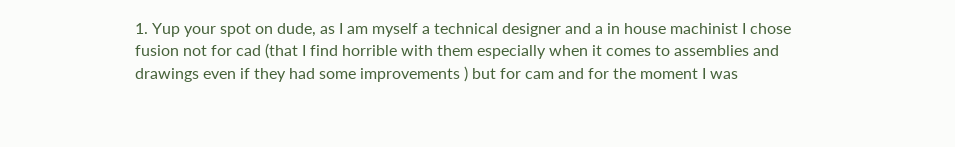1. Yup your spot on dude, as I am myself a technical designer and a in house machinist I chose fusion not for cad (that I find horrible with them especially when it comes to assemblies and drawings even if they had some improvements ) but for cam and for the moment I was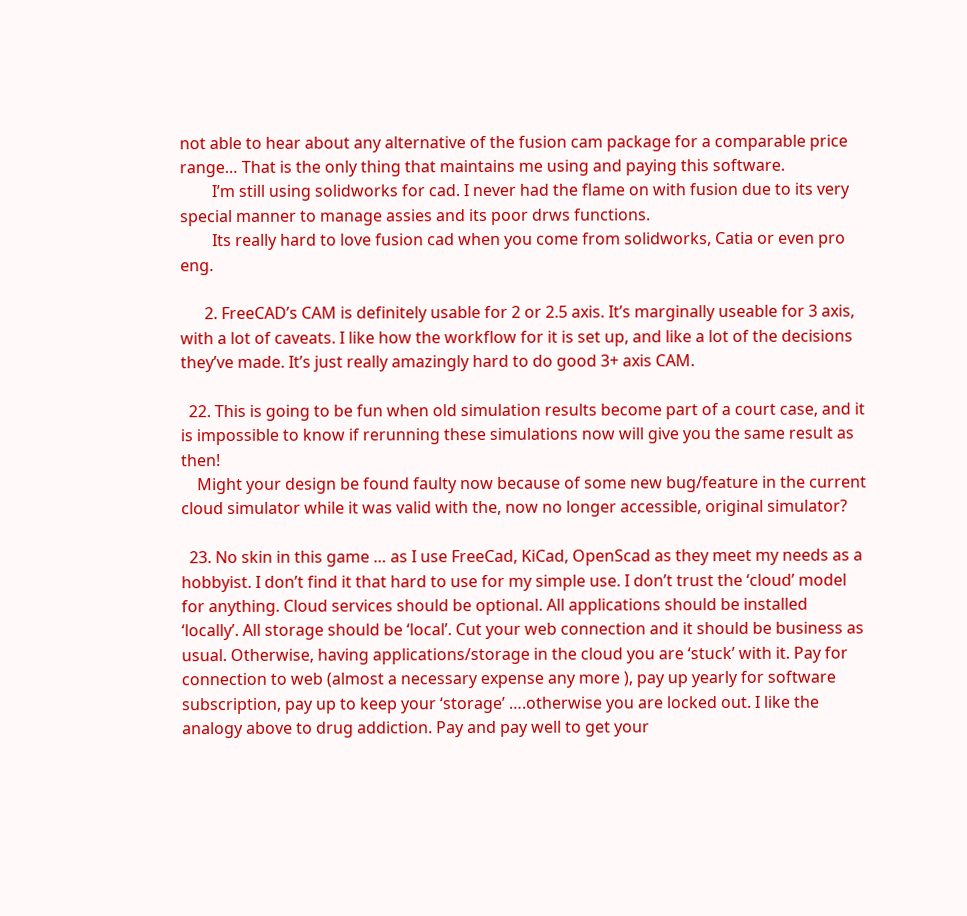not able to hear about any alternative of the fusion cam package for a comparable price range… That is the only thing that maintains me using and paying this software.
        I’m still using solidworks for cad. I never had the flame on with fusion due to its very special manner to manage assies and its poor drws functions.
        Its really hard to love fusion cad when you come from solidworks, Catia or even pro eng.

      2. FreeCAD’s CAM is definitely usable for 2 or 2.5 axis. It’s marginally useable for 3 axis, with a lot of caveats. I like how the workflow for it is set up, and like a lot of the decisions they’ve made. It’s just really amazingly hard to do good 3+ axis CAM.

  22. This is going to be fun when old simulation results become part of a court case, and it is impossible to know if rerunning these simulations now will give you the same result as then!
    Might your design be found faulty now because of some new bug/feature in the current cloud simulator while it was valid with the, now no longer accessible, original simulator?

  23. No skin in this game … as I use FreeCad, KiCad, OpenScad as they meet my needs as a hobbyist. I don’t find it that hard to use for my simple use. I don’t trust the ‘cloud’ model for anything. Cloud services should be optional. All applications should be installed ‘locally’. All storage should be ‘local’. Cut your web connection and it should be business as usual. Otherwise, having applications/storage in the cloud you are ‘stuck’ with it. Pay for connection to web (almost a necessary expense any more ), pay up yearly for software subscription, pay up to keep your ‘storage’ ….otherwise you are locked out. I like the analogy above to drug addiction. Pay and pay well to get your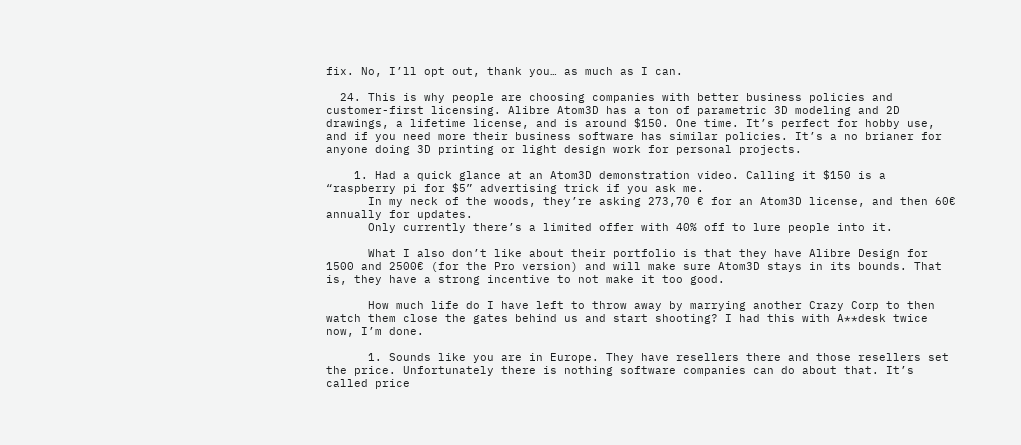fix. No, I’ll opt out, thank you… as much as I can.

  24. This is why people are choosing companies with better business policies and customer-first licensing. Alibre Atom3D has a ton of parametric 3D modeling and 2D drawings, a lifetime license, and is around $150. One time. It’s perfect for hobby use, and if you need more their business software has similar policies. It’s a no brianer for anyone doing 3D printing or light design work for personal projects.

    1. Had a quick glance at an Atom3D demonstration video. Calling it $150 is a “raspberry pi for $5” advertising trick if you ask me.
      In my neck of the woods, they’re asking 273,70 € for an Atom3D license, and then 60€ annually for updates.
      Only currently there’s a limited offer with 40% off to lure people into it.

      What I also don’t like about their portfolio is that they have Alibre Design for 1500 and 2500€ (for the Pro version) and will make sure Atom3D stays in its bounds. That is, they have a strong incentive to not make it too good.

      How much life do I have left to throw away by marrying another Crazy Corp to then watch them close the gates behind us and start shooting? I had this with A**desk twice now, I’m done.

      1. Sounds like you are in Europe. They have resellers there and those resellers set the price. Unfortunately there is nothing software companies can do about that. It’s called price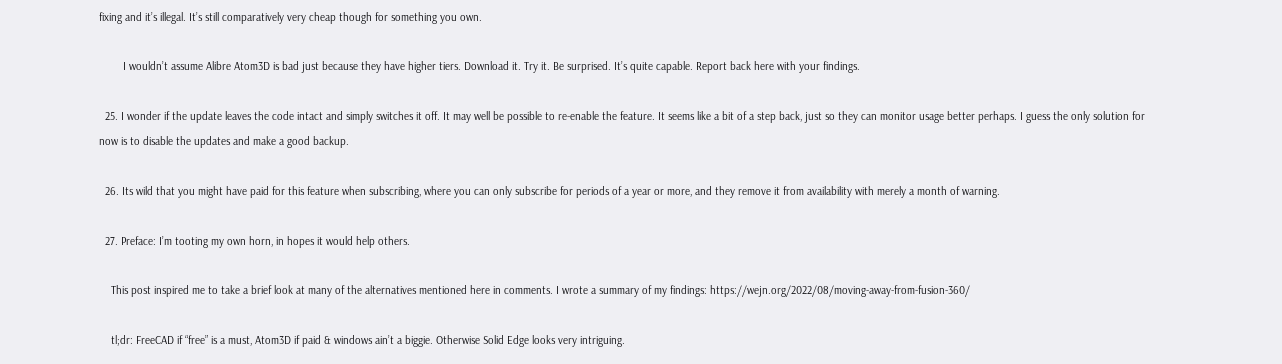fixing and it’s illegal. It’s still comparatively very cheap though for something you own.

        I wouldn’t assume Alibre Atom3D is bad just because they have higher tiers. Download it. Try it. Be surprised. It’s quite capable. Report back here with your findings.

  25. I wonder if the update leaves the code intact and simply switches it off. It may well be possible to re-enable the feature. It seems like a bit of a step back, just so they can monitor usage better perhaps. I guess the only solution for now is to disable the updates and make a good backup.

  26. Its wild that you might have paid for this feature when subscribing, where you can only subscribe for periods of a year or more, and they remove it from availability with merely a month of warning.

  27. Preface: I’m tooting my own horn, in hopes it would help others.

    This post inspired me to take a brief look at many of the alternatives mentioned here in comments. I wrote a summary of my findings: https://wejn.org/2022/08/moving-away-from-fusion-360/

    tl;dr: FreeCAD if “free” is a must, Atom3D if paid & windows ain’t a biggie. Otherwise Solid Edge looks very intriguing.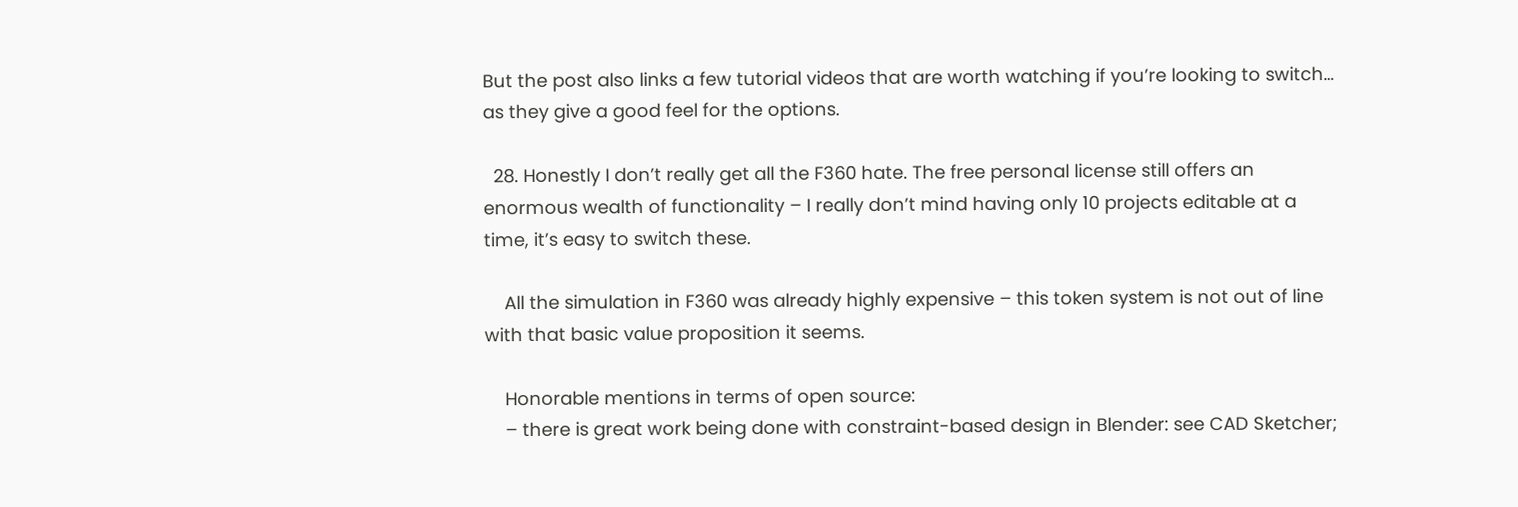But the post also links a few tutorial videos that are worth watching if you’re looking to switch… as they give a good feel for the options.

  28. Honestly I don’t really get all the F360 hate. The free personal license still offers an enormous wealth of functionality – I really don’t mind having only 10 projects editable at a time, it’s easy to switch these.

    All the simulation in F360 was already highly expensive – this token system is not out of line with that basic value proposition it seems.

    Honorable mentions in terms of open source:
    – there is great work being done with constraint-based design in Blender: see CAD Sketcher;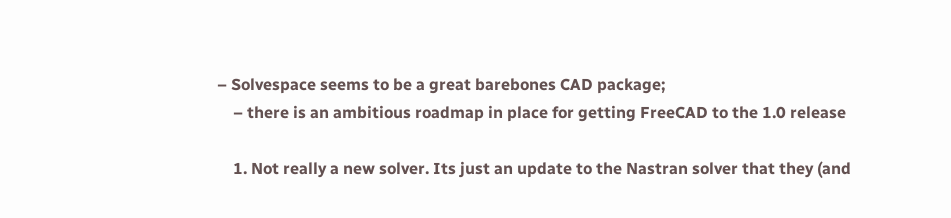– Solvespace seems to be a great barebones CAD package;
    – there is an ambitious roadmap in place for getting FreeCAD to the 1.0 release

    1. Not really a new solver. Its just an update to the Nastran solver that they (and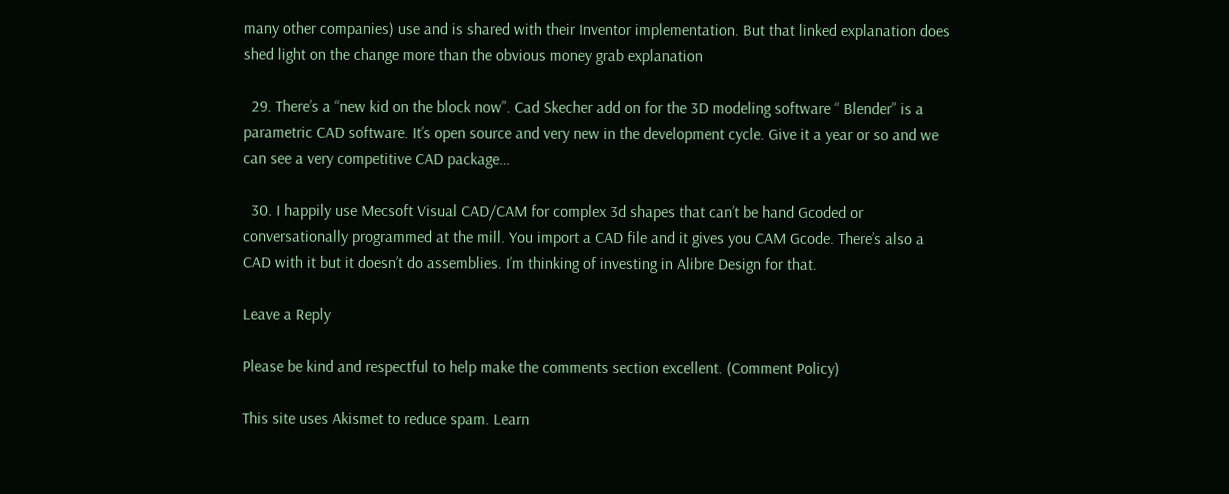many other companies) use and is shared with their Inventor implementation. But that linked explanation does shed light on the change more than the obvious money grab explanation

  29. There’s a “new kid on the block now”. Cad Skecher add on for the 3D modeling software “ Blender” is a parametric CAD software. It’s open source and very new in the development cycle. Give it a year or so and we can see a very competitive CAD package…

  30. I happily use Mecsoft Visual CAD/CAM for complex 3d shapes that can’t be hand Gcoded or conversationally programmed at the mill. You import a CAD file and it gives you CAM Gcode. There’s also a CAD with it but it doesn’t do assemblies. I’m thinking of investing in Alibre Design for that.

Leave a Reply

Please be kind and respectful to help make the comments section excellent. (Comment Policy)

This site uses Akismet to reduce spam. Learn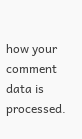how your comment data is processed.